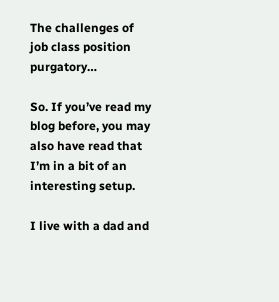The challenges of job class position purgatory…

So. If you’ve read my blog before, you may also have read that I’m in a bit of an interesting setup.

I live with a dad and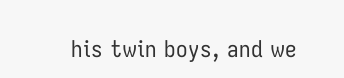his twin boys, and we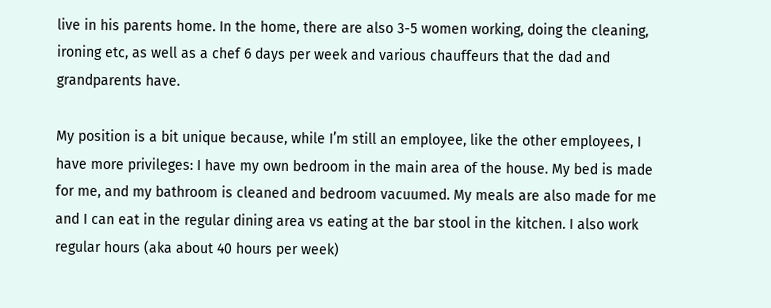live in his parents home. In the home, there are also 3-5 women working, doing the cleaning, ironing etc, as well as a chef 6 days per week and various chauffeurs that the dad and grandparents have.

My position is a bit unique because, while I’m still an employee, like the other employees, I have more privileges: I have my own bedroom in the main area of the house. My bed is made for me, and my bathroom is cleaned and bedroom vacuumed. My meals are also made for me and I can eat in the regular dining area vs eating at the bar stool in the kitchen. I also work regular hours (aka about 40 hours per week)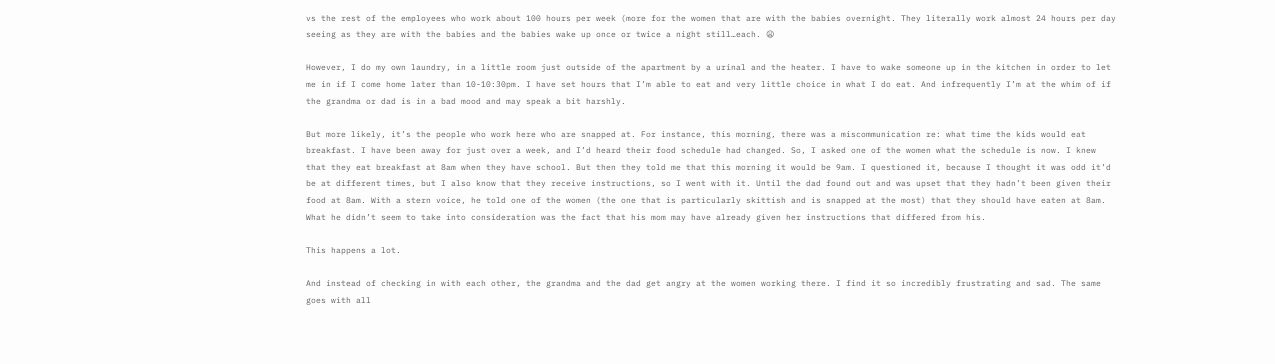vs the rest of the employees who work about 100 hours per week (more for the women that are with the babies overnight. They literally work almost 24 hours per day seeing as they are with the babies and the babies wake up once or twice a night still…each. 😦

However, I do my own laundry, in a little room just outside of the apartment by a urinal and the heater. I have to wake someone up in the kitchen in order to let me in if I come home later than 10-10:30pm. I have set hours that I’m able to eat and very little choice in what I do eat. And infrequently I’m at the whim of if the grandma or dad is in a bad mood and may speak a bit harshly.

But more likely, it’s the people who work here who are snapped at. For instance, this morning, there was a miscommunication re: what time the kids would eat breakfast. I have been away for just over a week, and I’d heard their food schedule had changed. So, I asked one of the women what the schedule is now. I knew that they eat breakfast at 8am when they have school. But then they told me that this morning it would be 9am. I questioned it, because I thought it was odd it’d be at different times, but I also know that they receive instructions, so I went with it. Until the dad found out and was upset that they hadn’t been given their food at 8am. With a stern voice, he told one of the women (the one that is particularly skittish and is snapped at the most) that they should have eaten at 8am. What he didn’t seem to take into consideration was the fact that his mom may have already given her instructions that differed from his.

This happens a lot.

And instead of checking in with each other, the grandma and the dad get angry at the women working there. I find it so incredibly frustrating and sad. The same goes with all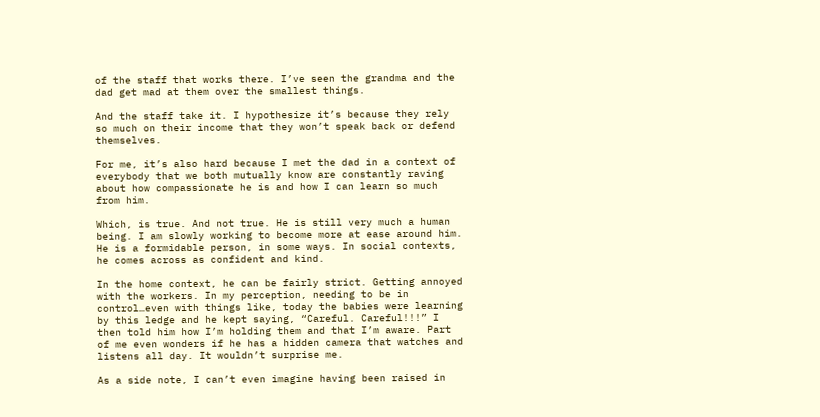of the staff that works there. I’ve seen the grandma and the dad get mad at them over the smallest things.

And the staff take it. I hypothesize it’s because they rely so much on their income that they won’t speak back or defend themselves.

For me, it’s also hard because I met the dad in a context of everybody that we both mutually know are constantly raving about how compassionate he is and how I can learn so much from him.

Which, is true. And not true. He is still very much a human being. I am slowly working to become more at ease around him. He is a formidable person, in some ways. In social contexts, he comes across as confident and kind.

In the home context, he can be fairly strict. Getting annoyed with the workers. In my perception, needing to be in control…even with things like, today the babies were learning by this ledge and he kept saying, “Careful. Careful!!!” I then told him how I’m holding them and that I’m aware. Part of me even wonders if he has a hidden camera that watches and listens all day. It wouldn’t surprise me.

As a side note, I can’t even imagine having been raised in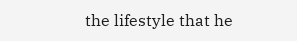the lifestyle that he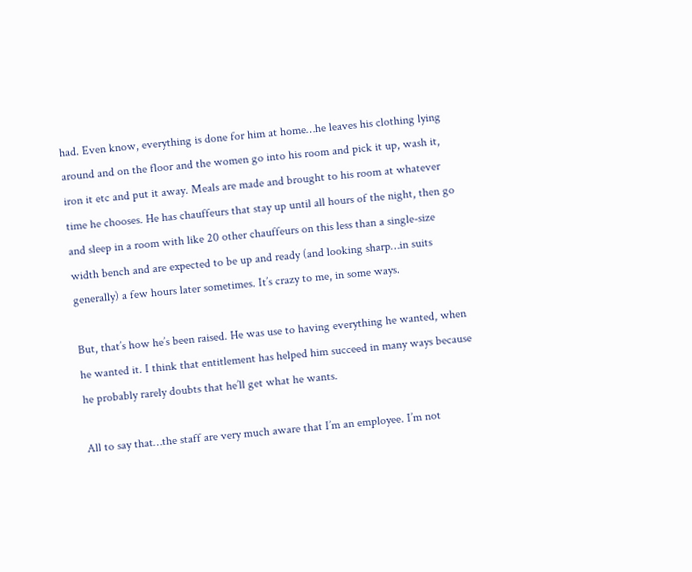had. Even know, everything is done for him at home…he leaves his clothing lying around and on the floor and the women go into his room and pick it up, wash it, iron it etc and put it away. Meals are made and brought to his room at whatever time he chooses. He has chauffeurs that stay up until all hours of the night, then go and sleep in a room with like 20 other chauffeurs on this less than a single-size width bench and are expected to be up and ready (and looking sharp…in suits generally) a few hours later sometimes. It’s crazy to me, in some ways.

But, that’s how he’s been raised. He was use to having everything he wanted, when he wanted it. I think that entitlement has helped him succeed in many ways because he probably rarely doubts that he’ll get what he wants.

All to say that…the staff are very much aware that I’m an employee. I’m not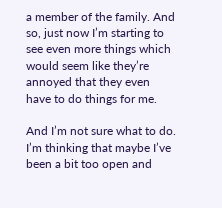a member of the family. And so, just now I’m starting to see even more things which would seem like they’re annoyed that they even have to do things for me.

And I’m not sure what to do. I’m thinking that maybe I’ve been a bit too open and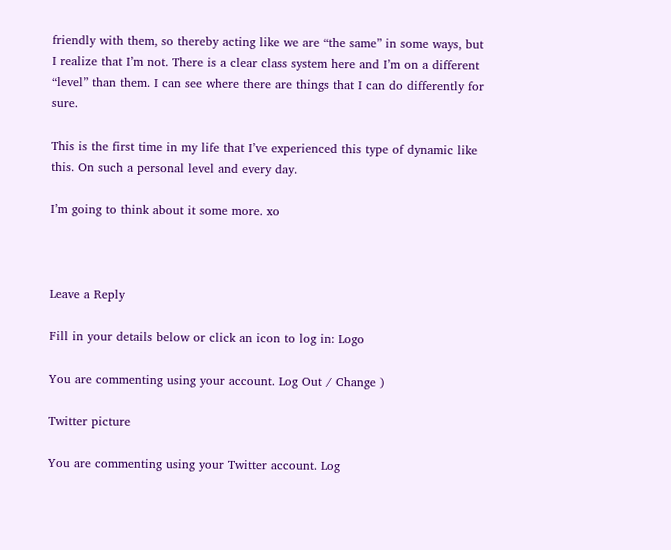friendly with them, so thereby acting like we are “the same” in some ways, but I realize that I’m not. There is a clear class system here and I’m on a different “level” than them. I can see where there are things that I can do differently for sure.

This is the first time in my life that I’ve experienced this type of dynamic like this. On such a personal level and every day.

I’m going to think about it some more. xo



Leave a Reply

Fill in your details below or click an icon to log in: Logo

You are commenting using your account. Log Out / Change )

Twitter picture

You are commenting using your Twitter account. Log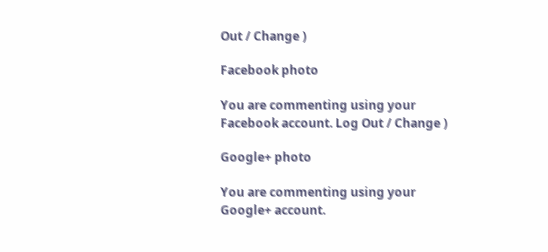Out / Change )

Facebook photo

You are commenting using your Facebook account. Log Out / Change )

Google+ photo

You are commenting using your Google+ account.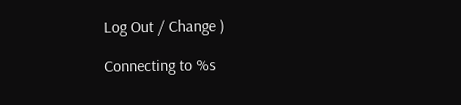Log Out / Change )

Connecting to %s